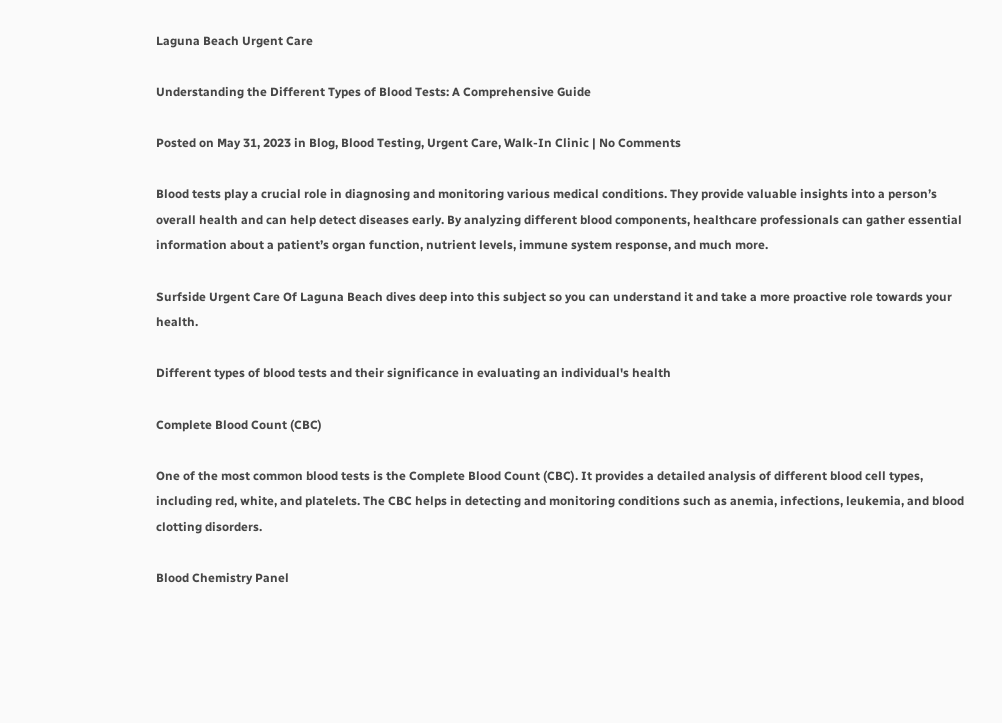Laguna Beach Urgent Care

Understanding the Different Types of Blood Tests: A Comprehensive Guide

Posted on May 31, 2023 in Blog, Blood Testing, Urgent Care, Walk-In Clinic | No Comments

Blood tests play a crucial role in diagnosing and monitoring various medical conditions. They provide valuable insights into a person’s overall health and can help detect diseases early. By analyzing different blood components, healthcare professionals can gather essential information about a patient’s organ function, nutrient levels, immune system response, and much more.

Surfside Urgent Care Of Laguna Beach dives deep into this subject so you can understand it and take a more proactive role towards your health.

Different types of blood tests and their significance in evaluating an individual's health

Complete Blood Count (CBC)

One of the most common blood tests is the Complete Blood Count (CBC). It provides a detailed analysis of different blood cell types, including red, white, and platelets. The CBC helps in detecting and monitoring conditions such as anemia, infections, leukemia, and blood clotting disorders.

Blood Chemistry Panel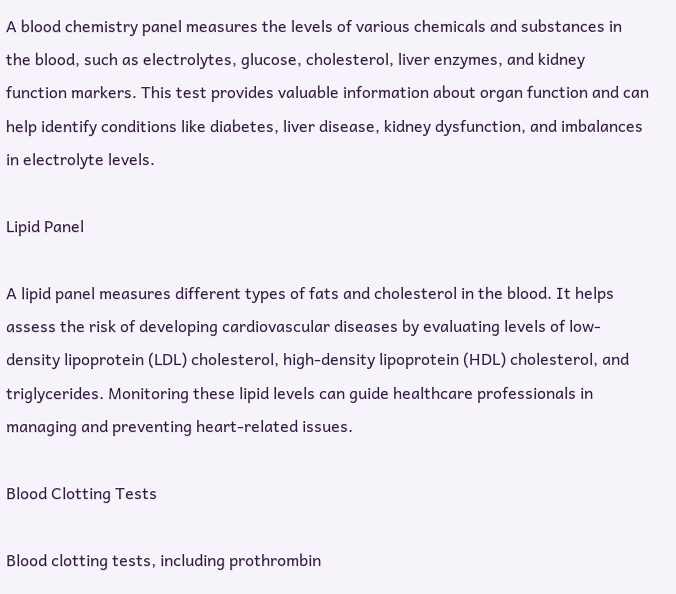A blood chemistry panel measures the levels of various chemicals and substances in the blood, such as electrolytes, glucose, cholesterol, liver enzymes, and kidney function markers. This test provides valuable information about organ function and can help identify conditions like diabetes, liver disease, kidney dysfunction, and imbalances in electrolyte levels.

Lipid Panel

A lipid panel measures different types of fats and cholesterol in the blood. It helps assess the risk of developing cardiovascular diseases by evaluating levels of low-density lipoprotein (LDL) cholesterol, high-density lipoprotein (HDL) cholesterol, and triglycerides. Monitoring these lipid levels can guide healthcare professionals in managing and preventing heart-related issues.

Blood Clotting Tests

Blood clotting tests, including prothrombin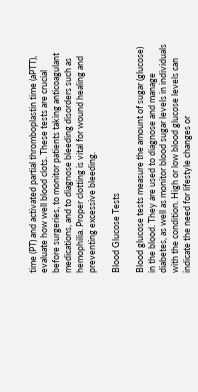time (PT) and activated partial thromboplastin time (aPTT), evaluate how well blood clots. These tests are crucial before surgeries, to monitor patients taking anticoagulant medications, and to diagnose bleeding disorders such as hemophilia. Proper clotting is vital for wound healing and preventing excessive bleeding.

Blood Glucose Tests

Blood glucose tests measure the amount of sugar (glucose) in the blood. They are used to diagnose and manage diabetes, as well as monitor blood sugar levels in individuals with the condition. High or low blood glucose levels can indicate the need for lifestyle changes or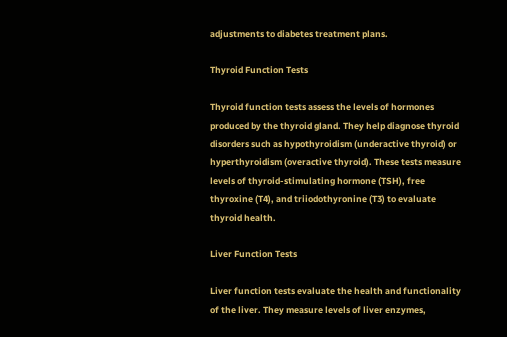adjustments to diabetes treatment plans.

Thyroid Function Tests

Thyroid function tests assess the levels of hormones produced by the thyroid gland. They help diagnose thyroid disorders such as hypothyroidism (underactive thyroid) or hyperthyroidism (overactive thyroid). These tests measure levels of thyroid-stimulating hormone (TSH), free thyroxine (T4), and triiodothyronine (T3) to evaluate thyroid health.

Liver Function Tests

Liver function tests evaluate the health and functionality of the liver. They measure levels of liver enzymes,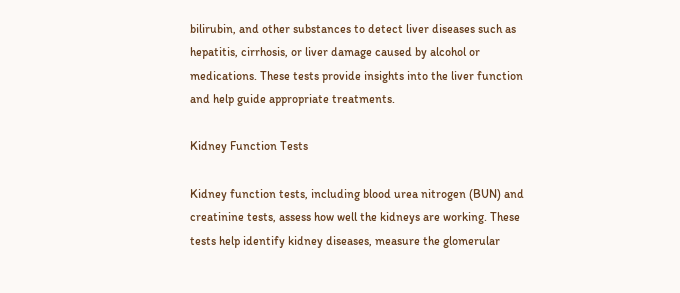bilirubin, and other substances to detect liver diseases such as hepatitis, cirrhosis, or liver damage caused by alcohol or medications. These tests provide insights into the liver function and help guide appropriate treatments.

Kidney Function Tests

Kidney function tests, including blood urea nitrogen (BUN) and creatinine tests, assess how well the kidneys are working. These tests help identify kidney diseases, measure the glomerular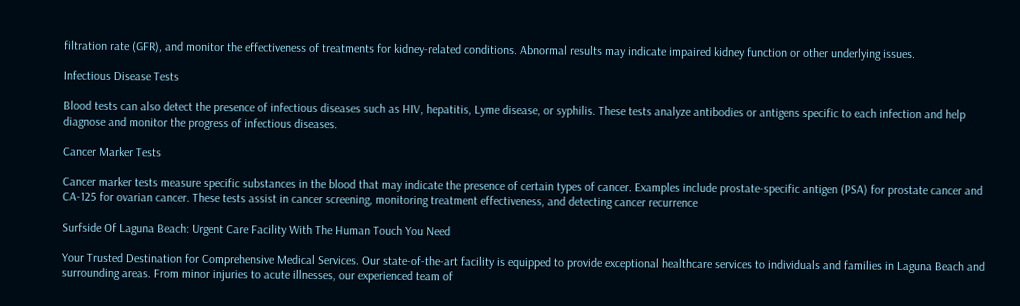filtration rate (GFR), and monitor the effectiveness of treatments for kidney-related conditions. Abnormal results may indicate impaired kidney function or other underlying issues.

Infectious Disease Tests

Blood tests can also detect the presence of infectious diseases such as HIV, hepatitis, Lyme disease, or syphilis. These tests analyze antibodies or antigens specific to each infection and help diagnose and monitor the progress of infectious diseases.

Cancer Marker Tests

Cancer marker tests measure specific substances in the blood that may indicate the presence of certain types of cancer. Examples include prostate-specific antigen (PSA) for prostate cancer and CA-125 for ovarian cancer. These tests assist in cancer screening, monitoring treatment effectiveness, and detecting cancer recurrence

Surfside Of Laguna Beach: Urgent Care Facility With The Human Touch You Need

Your Trusted Destination for Comprehensive Medical Services. Our state-of-the-art facility is equipped to provide exceptional healthcare services to individuals and families in Laguna Beach and surrounding areas. From minor injuries to acute illnesses, our experienced team of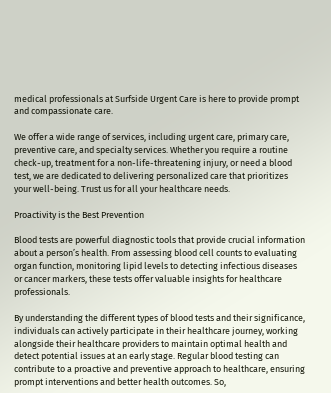medical professionals at Surfside Urgent Care is here to provide prompt and compassionate care.

We offer a wide range of services, including urgent care, primary care, preventive care, and specialty services. Whether you require a routine check-up, treatment for a non-life-threatening injury, or need a blood test, we are dedicated to delivering personalized care that prioritizes your well-being. Trust us for all your healthcare needs.

Proactivity is the Best Prevention

Blood tests are powerful diagnostic tools that provide crucial information about a person’s health. From assessing blood cell counts to evaluating organ function, monitoring lipid levels to detecting infectious diseases or cancer markers, these tests offer valuable insights for healthcare professionals.

By understanding the different types of blood tests and their significance, individuals can actively participate in their healthcare journey, working alongside their healthcare providers to maintain optimal health and detect potential issues at an early stage. Regular blood testing can contribute to a proactive and preventive approach to healthcare, ensuring prompt interventions and better health outcomes. So,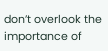don’t overlook the importance of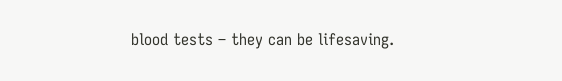blood tests – they can be lifesaving.